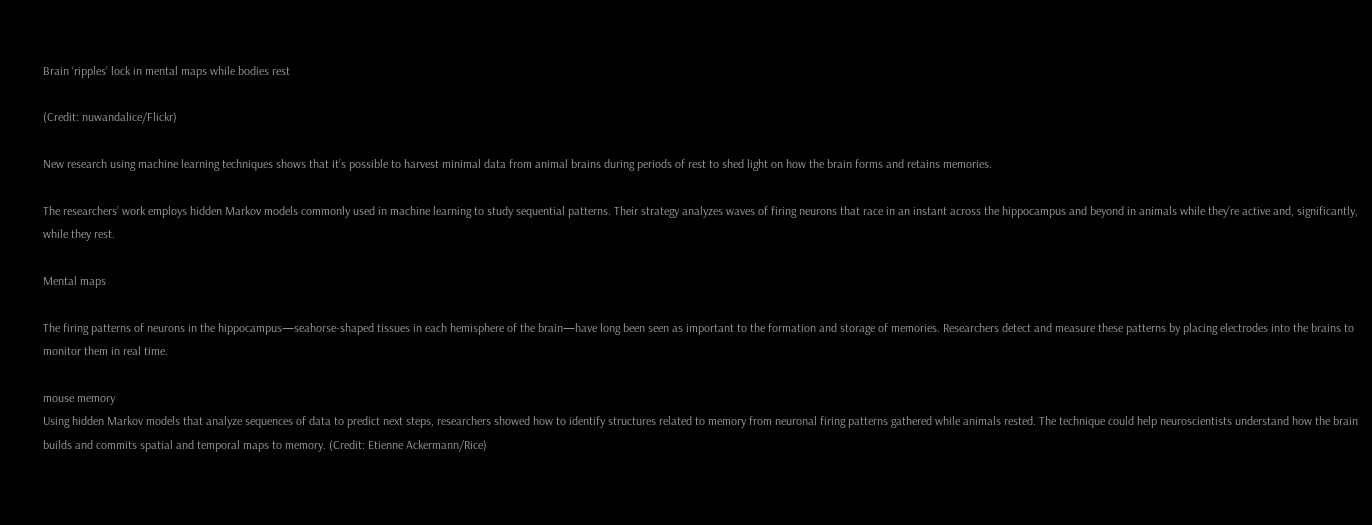Brain ‘ripples’ lock in mental maps while bodies rest

(Credit: nuwandalice/Flickr)

New research using machine learning techniques shows that it’s possible to harvest minimal data from animal brains during periods of rest to shed light on how the brain forms and retains memories.

The researchers’ work employs hidden Markov models commonly used in machine learning to study sequential patterns. Their strategy analyzes waves of firing neurons that race in an instant across the hippocampus and beyond in animals while they’re active and, significantly, while they rest.

Mental maps

The firing patterns of neurons in the hippocampus—seahorse-shaped tissues in each hemisphere of the brain—have long been seen as important to the formation and storage of memories. Researchers detect and measure these patterns by placing electrodes into the brains to monitor them in real time.

mouse memory
Using hidden Markov models that analyze sequences of data to predict next steps, researchers showed how to identify structures related to memory from neuronal firing patterns gathered while animals rested. The technique could help neuroscientists understand how the brain builds and commits spatial and temporal maps to memory. (Credit: Etienne Ackermann/Rice)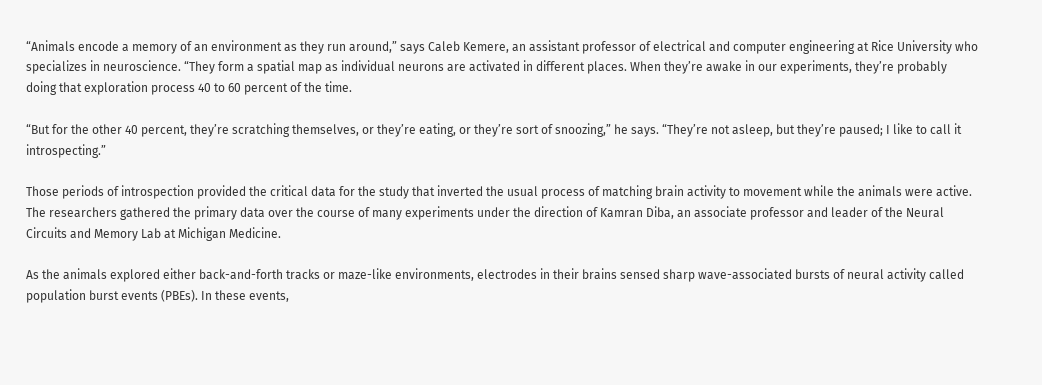“Animals encode a memory of an environment as they run around,” says Caleb Kemere, an assistant professor of electrical and computer engineering at Rice University who specializes in neuroscience. “They form a spatial map as individual neurons are activated in different places. When they’re awake in our experiments, they’re probably doing that exploration process 40 to 60 percent of the time.

“But for the other 40 percent, they’re scratching themselves, or they’re eating, or they’re sort of snoozing,” he says. “They’re not asleep, but they’re paused; I like to call it introspecting.”

Those periods of introspection provided the critical data for the study that inverted the usual process of matching brain activity to movement while the animals were active. The researchers gathered the primary data over the course of many experiments under the direction of Kamran Diba, an associate professor and leader of the Neural Circuits and Memory Lab at Michigan Medicine.

As the animals explored either back-and-forth tracks or maze-like environments, electrodes in their brains sensed sharp wave-associated bursts of neural activity called population burst events (PBEs). In these events,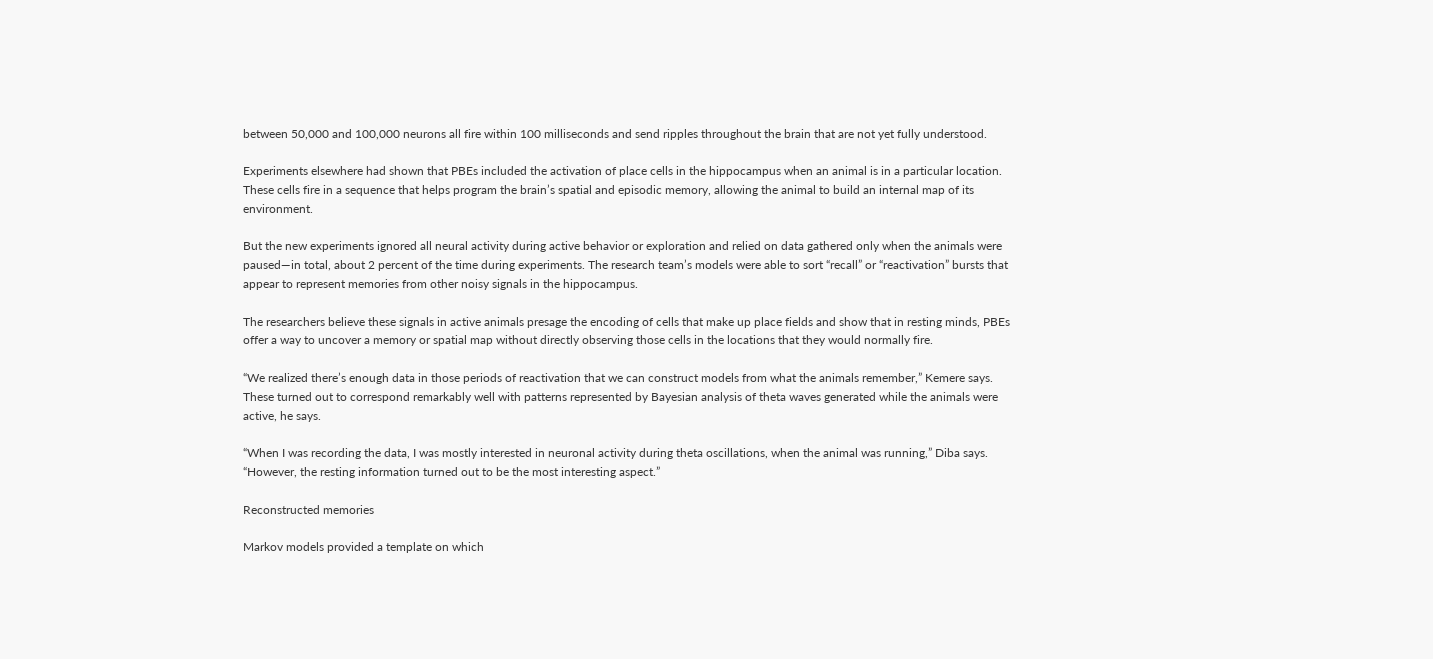between 50,000 and 100,000 neurons all fire within 100 milliseconds and send ripples throughout the brain that are not yet fully understood.

Experiments elsewhere had shown that PBEs included the activation of place cells in the hippocampus when an animal is in a particular location. These cells fire in a sequence that helps program the brain’s spatial and episodic memory, allowing the animal to build an internal map of its environment.

But the new experiments ignored all neural activity during active behavior or exploration and relied on data gathered only when the animals were paused—in total, about 2 percent of the time during experiments. The research team’s models were able to sort “recall” or “reactivation” bursts that appear to represent memories from other noisy signals in the hippocampus.

The researchers believe these signals in active animals presage the encoding of cells that make up place fields and show that in resting minds, PBEs offer a way to uncover a memory or spatial map without directly observing those cells in the locations that they would normally fire.

“We realized there’s enough data in those periods of reactivation that we can construct models from what the animals remember,” Kemere says. These turned out to correspond remarkably well with patterns represented by Bayesian analysis of theta waves generated while the animals were active, he says.

“When I was recording the data, I was mostly interested in neuronal activity during theta oscillations, when the animal was running,” Diba says. “However, the resting information turned out to be the most interesting aspect.”

Reconstructed memories

Markov models provided a template on which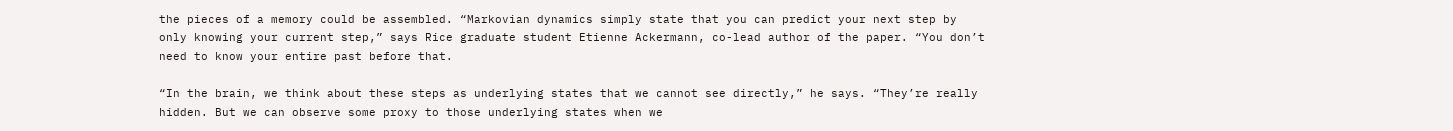the pieces of a memory could be assembled. “Markovian dynamics simply state that you can predict your next step by only knowing your current step,” says Rice graduate student Etienne Ackermann, co-lead author of the paper. “You don’t need to know your entire past before that.

“In the brain, we think about these steps as underlying states that we cannot see directly,” he says. “They’re really hidden. But we can observe some proxy to those underlying states when we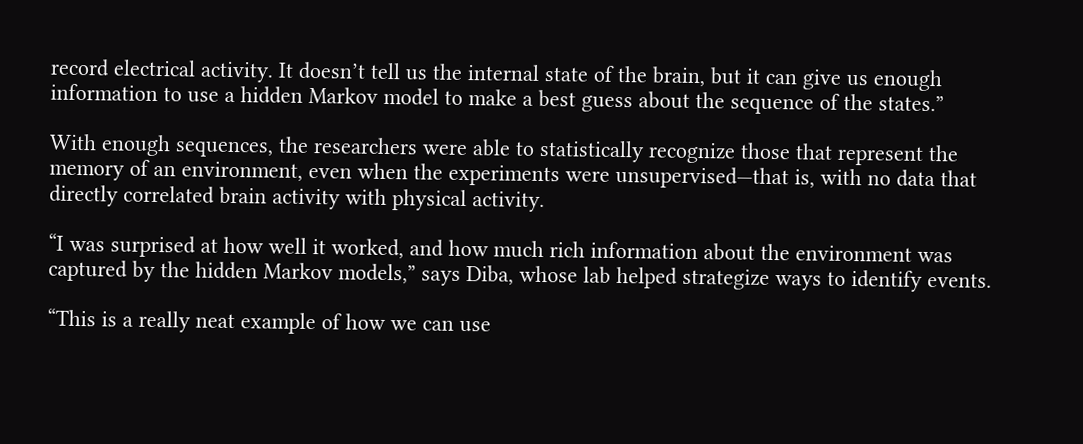record electrical activity. It doesn’t tell us the internal state of the brain, but it can give us enough information to use a hidden Markov model to make a best guess about the sequence of the states.”

With enough sequences, the researchers were able to statistically recognize those that represent the memory of an environment, even when the experiments were unsupervised—that is, with no data that directly correlated brain activity with physical activity.

“I was surprised at how well it worked, and how much rich information about the environment was captured by the hidden Markov models,” says Diba, whose lab helped strategize ways to identify events.

“This is a really neat example of how we can use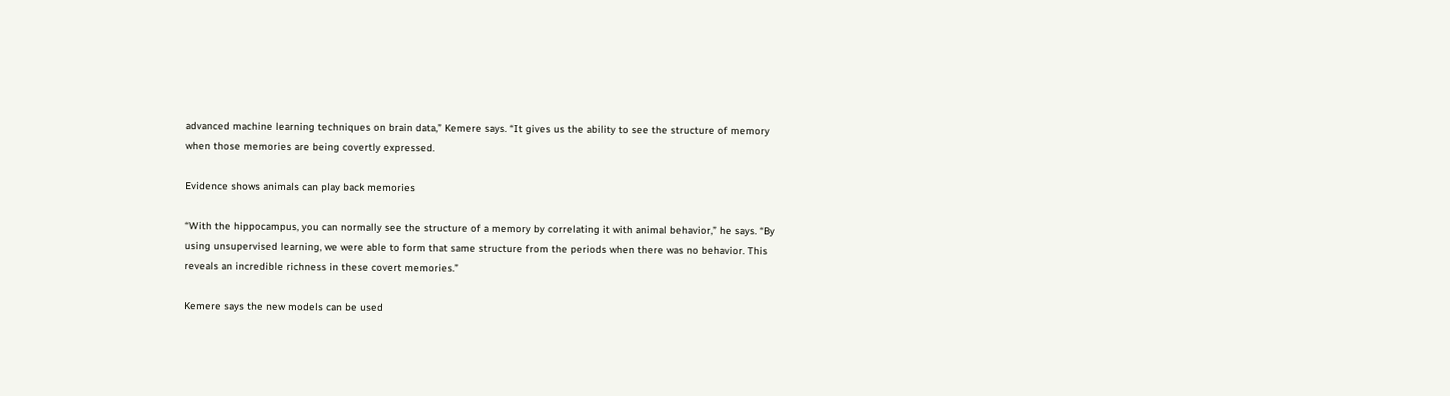advanced machine learning techniques on brain data,” Kemere says. “It gives us the ability to see the structure of memory when those memories are being covertly expressed.

Evidence shows animals can play back memories

“With the hippocampus, you can normally see the structure of a memory by correlating it with animal behavior,” he says. “By using unsupervised learning, we were able to form that same structure from the periods when there was no behavior. This reveals an incredible richness in these covert memories.”

Kemere says the new models can be used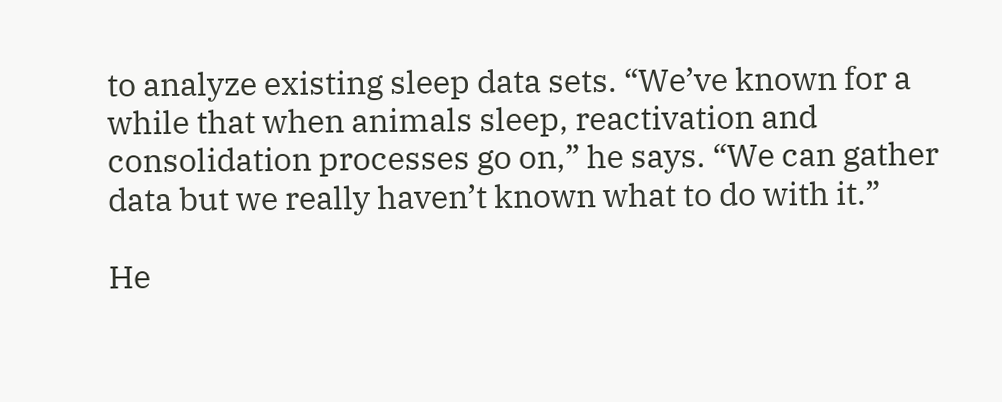to analyze existing sleep data sets. “We’ve known for a while that when animals sleep, reactivation and consolidation processes go on,” he says. “We can gather data but we really haven’t known what to do with it.”

He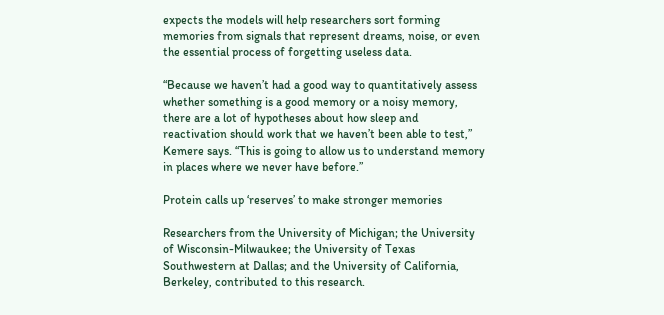expects the models will help researchers sort forming memories from signals that represent dreams, noise, or even the essential process of forgetting useless data.

“Because we haven’t had a good way to quantitatively assess whether something is a good memory or a noisy memory, there are a lot of hypotheses about how sleep and reactivation should work that we haven’t been able to test,” Kemere says. “This is going to allow us to understand memory in places where we never have before.”

Protein calls up ‘reserves’ to make stronger memories

Researchers from the University of Michigan; the University of Wisconsin-Milwaukee; the University of Texas Southwestern at Dallas; and the University of California, Berkeley, contributed to this research.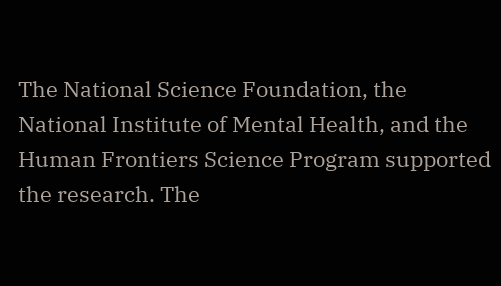The National Science Foundation, the National Institute of Mental Health, and the Human Frontiers Science Program supported the research. The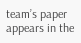team’s paper appears in the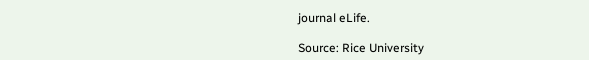journal eLife.

Source: Rice University